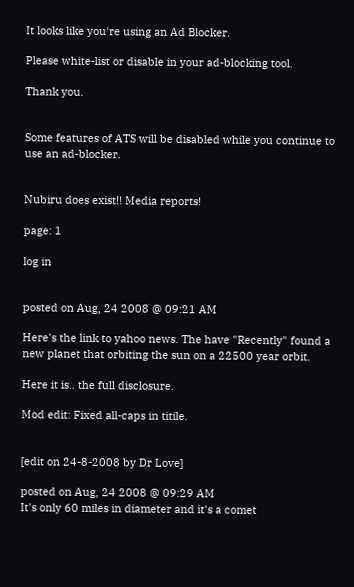It looks like you're using an Ad Blocker.

Please white-list or disable in your ad-blocking tool.

Thank you.


Some features of ATS will be disabled while you continue to use an ad-blocker.


Nubiru does exist!! Media reports!

page: 1

log in


posted on Aug, 24 2008 @ 09:21 AM

Here's the link to yahoo news. The have "Recently" found a new planet that orbiting the sun on a 22500 year orbit.

Here it is.. the full disclosure.

Mod edit: Fixed all-caps in titile.


[edit on 24-8-2008 by Dr Love]

posted on Aug, 24 2008 @ 09:29 AM
It's only 60 miles in diameter and it's a comet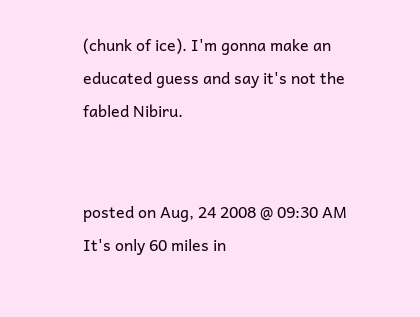(chunk of ice). I'm gonna make an educated guess and say it's not the fabled Nibiru.


posted on Aug, 24 2008 @ 09:30 AM
It's only 60 miles in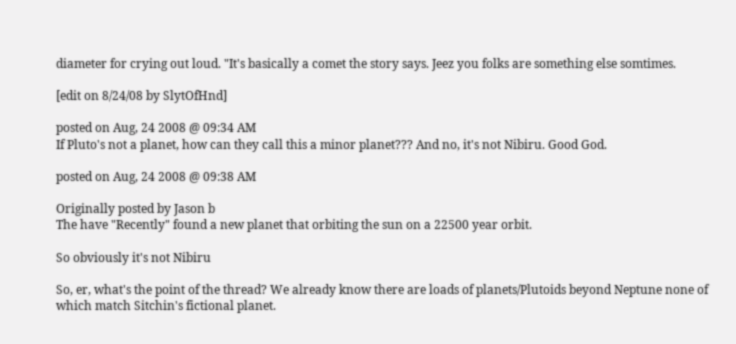diameter for crying out loud. "It's basically a comet the story says. Jeez you folks are something else somtimes.

[edit on 8/24/08 by SlytOfHnd]

posted on Aug, 24 2008 @ 09:34 AM
If Pluto's not a planet, how can they call this a minor planet??? And no, it's not Nibiru. Good God.

posted on Aug, 24 2008 @ 09:38 AM

Originally posted by Jason b
The have "Recently" found a new planet that orbiting the sun on a 22500 year orbit.

So obviously it's not Nibiru

So, er, what's the point of the thread? We already know there are loads of planets/Plutoids beyond Neptune none of which match Sitchin's fictional planet.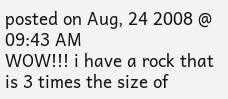posted on Aug, 24 2008 @ 09:43 AM
WOW!!! i have a rock that is 3 times the size of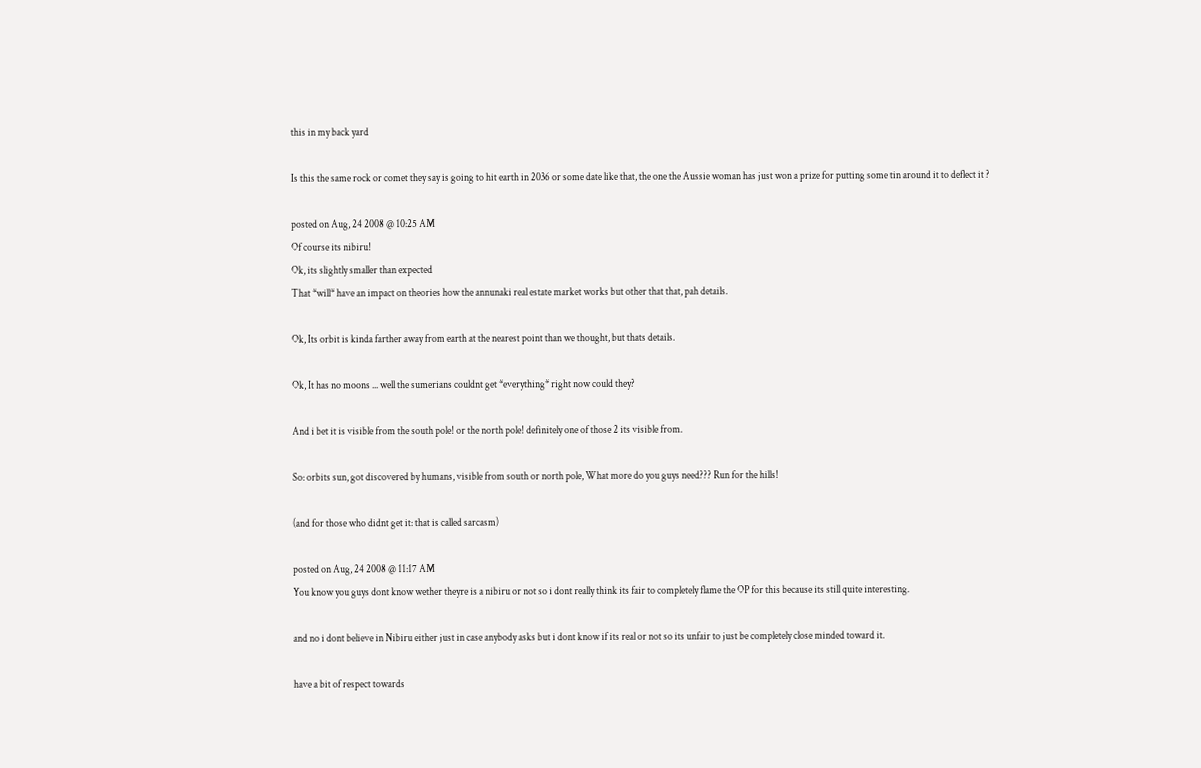this in my back yard

Is this the same rock or comet they say is going to hit earth in 2036 or some date like that, the one the Aussie woman has just won a prize for putting some tin around it to deflect it ?

posted on Aug, 24 2008 @ 10:25 AM
Of course its nibiru!
Ok, its slightly smaller than expected
That *will* have an impact on theories how the annunaki real estate market works but other that that, pah details.

Ok, Its orbit is kinda farther away from earth at the nearest point than we thought, but thats details.

Ok, It has no moons ... well the sumerians couldnt get *everything* right now could they?

And i bet it is visible from the south pole! or the north pole! definitely one of those 2 its visible from.

So: orbits sun, got discovered by humans, visible from south or north pole, What more do you guys need??? Run for the hills!

(and for those who didnt get it: that is called sarcasm)

posted on Aug, 24 2008 @ 11:17 AM
You know you guys dont know wether theyre is a nibiru or not so i dont really think its fair to completely flame the OP for this because its still quite interesting.

and no i dont believe in Nibiru either just in case anybody asks but i dont know if its real or not so its unfair to just be completely close minded toward it.

have a bit of respect towards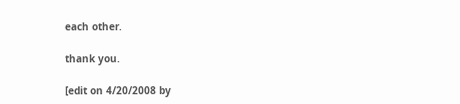each other.

thank you.

[edit on 4/20/2008 by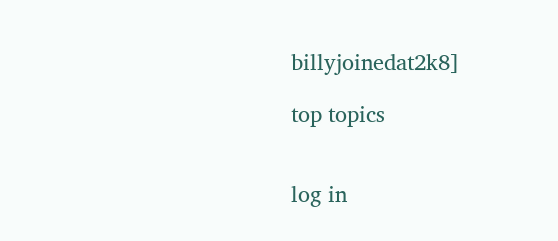billyjoinedat2k8]

top topics


log in